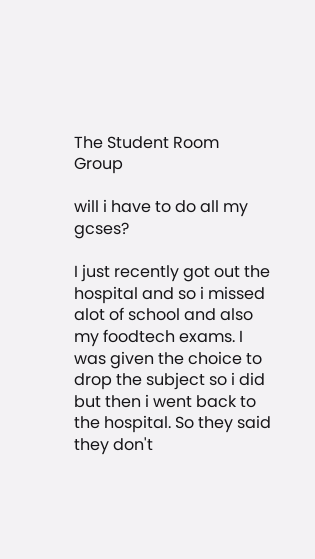The Student Room Group

will i have to do all my gcses?

I just recently got out the hospital and so i missed alot of school and also my foodtech exams. I was given the choice to drop the subject so i did but then i went back to the hospital. So they said they don't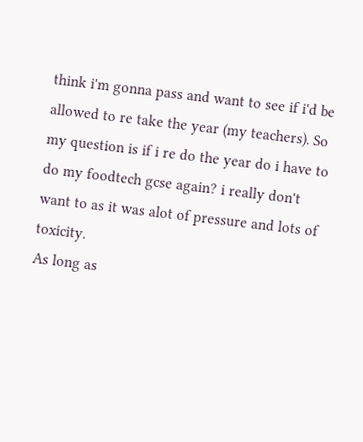think i'm gonna pass and want to see if i'd be allowed to re take the year (my teachers). So my question is if i re do the year do i have to do my foodtech gcse again? i really don't want to as it was alot of pressure and lots of toxicity.
As long as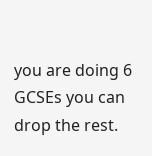you are doing 6 GCSEs you can drop the rest.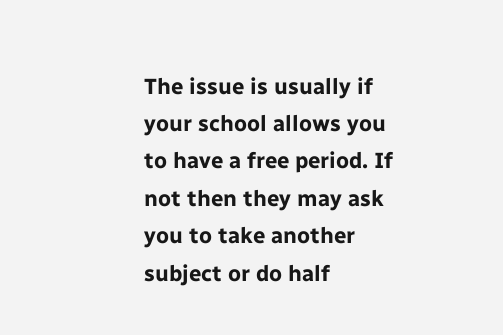The issue is usually if your school allows you to have a free period. If not then they may ask you to take another subject or do half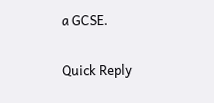a GCSE.

Quick Reply